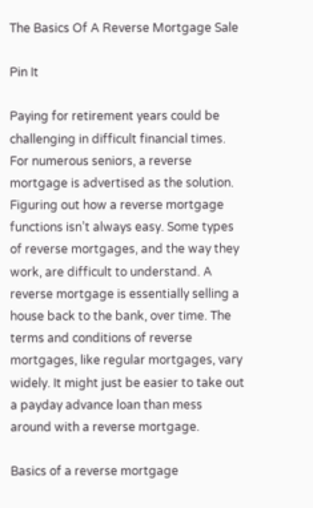The Basics Of A Reverse Mortgage Sale

Pin It

Paying for retirement years could be challenging in difficult financial times. For numerous seniors, a reverse mortgage is advertised as the solution. Figuring out how a reverse mortgage functions isn’t always easy. Some types of reverse mortgages, and the way they work, are difficult to understand. A reverse mortgage is essentially selling a house back to the bank, over time. The terms and conditions of reverse mortgages, like regular mortgages, vary widely. It might just be easier to take out a payday advance loan than mess around with a reverse mortgage.

Basics of a reverse mortgage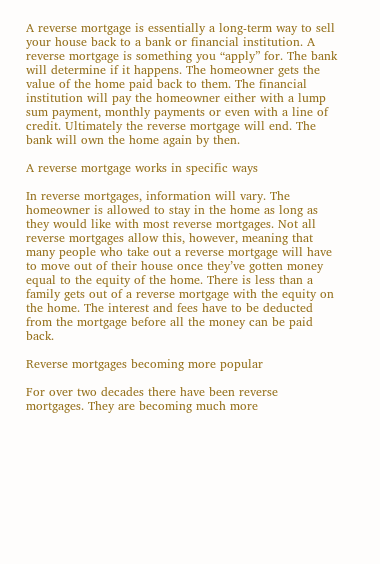A reverse mortgage is essentially a long-term way to sell your house back to a bank or financial institution. A reverse mortgage is something you “apply” for. The bank will determine if it happens. The homeowner gets the value of the home paid back to them. The financial institution will pay the homeowner either with a lump sum payment, monthly payments or even with a line of credit. Ultimately the reverse mortgage will end. The bank will own the home again by then.

A reverse mortgage works in specific ways

In reverse mortgages, information will vary. The homeowner is allowed to stay in the home as long as they would like with most reverse mortgages. Not all reverse mortgages allow this, however, meaning that many people who take out a reverse mortgage will have to move out of their house once they’ve gotten money equal to the equity of the home. There is less than a family gets out of a reverse mortgage with the equity on the home. The interest and fees have to be deducted from the mortgage before all the money can be paid back.

Reverse mortgages becoming more popular

For over two decades there have been reverse mortgages. They are becoming much more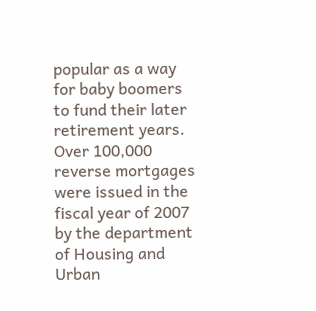popular as a way for baby boomers to fund their later retirement years. Over 100,000 reverse mortgages were issued in the fiscal year of 2007 by the department of Housing and Urban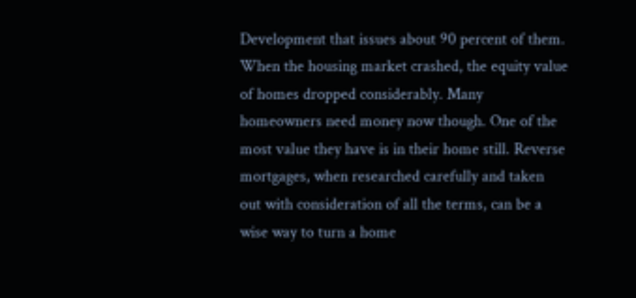Development that issues about 90 percent of them. When the housing market crashed, the equity value of homes dropped considerably. Many homeowners need money now though. One of the most value they have is in their home still. Reverse mortgages, when researched carefully and taken out with consideration of all the terms, can be a wise way to turn a home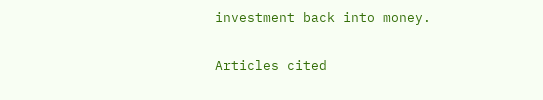investment back into money.

Articles cited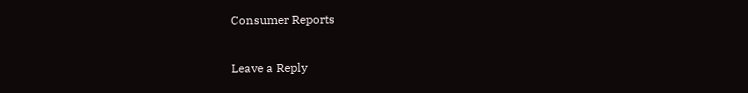Consumer Reports

Leave a Reply